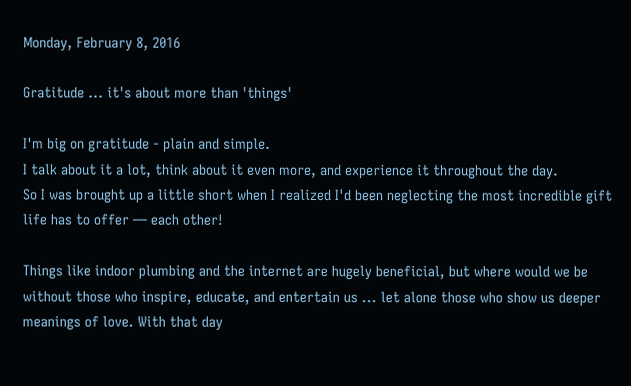Monday, February 8, 2016

Gratitude ... it's about more than 'things'

I'm big on gratitude - plain and simple.
I talk about it a lot, think about it even more, and experience it throughout the day.
So I was brought up a little short when I realized I'd been neglecting the most incredible gift life has to offer — each other!

Things like indoor plumbing and the internet are hugely beneficial, but where would we be without those who inspire, educate, and entertain us ... let alone those who show us deeper meanings of love. With that day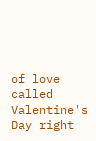of love called Valentine's Day right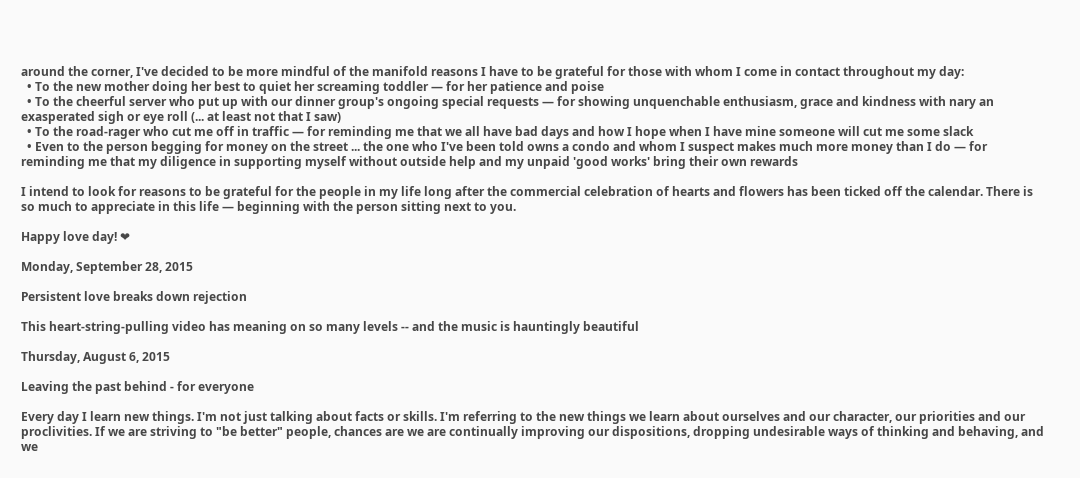around the corner, I've decided to be more mindful of the manifold reasons I have to be grateful for those with whom I come in contact throughout my day:
  • To the new mother doing her best to quiet her screaming toddler — for her patience and poise
  • To the cheerful server who put up with our dinner group's ongoing special requests — for showing unquenchable enthusiasm, grace and kindness with nary an exasperated sigh or eye roll (... at least not that I saw)
  • To the road-rager who cut me off in traffic — for reminding me that we all have bad days and how I hope when I have mine someone will cut me some slack
  • Even to the person begging for money on the street ... the one who I've been told owns a condo and whom I suspect makes much more money than I do — for reminding me that my diligence in supporting myself without outside help and my unpaid 'good works' bring their own rewards

I intend to look for reasons to be grateful for the people in my life long after the commercial celebration of hearts and flowers has been ticked off the calendar. There is so much to appreciate in this life — beginning with the person sitting next to you.

Happy love day! ❤

Monday, September 28, 2015

Persistent love breaks down rejection

This heart-string-pulling video has meaning on so many levels -- and the music is hauntingly beautiful

Thursday, August 6, 2015

Leaving the past behind - for everyone

Every day I learn new things. I'm not just talking about facts or skills. I'm referring to the new things we learn about ourselves and our character, our priorities and our proclivities. If we are striving to "be better" people, chances are we are continually improving our dispositions, dropping undesirable ways of thinking and behaving, and we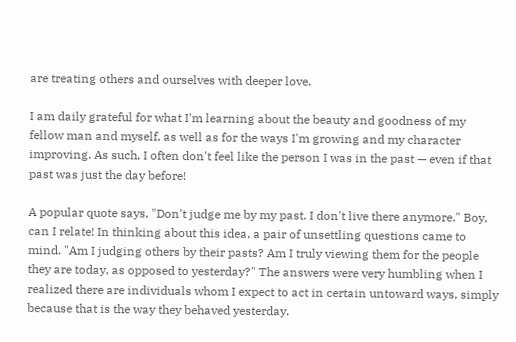are treating others and ourselves with deeper love.

I am daily grateful for what I'm learning about the beauty and goodness of my fellow man and myself, as well as for the ways I'm growing and my character improving. As such, I often don't feel like the person I was in the past — even if that past was just the day before!

A popular quote says, "Don't judge me by my past. I don't live there anymore." Boy, can I relate! In thinking about this idea, a pair of unsettling questions came to mind. "Am I judging others by their pasts? Am I truly viewing them for the people they are today, as opposed to yesterday?" The answers were very humbling when I realized there are individuals whom I expect to act in certain untoward ways, simply because that is the way they behaved yesterday.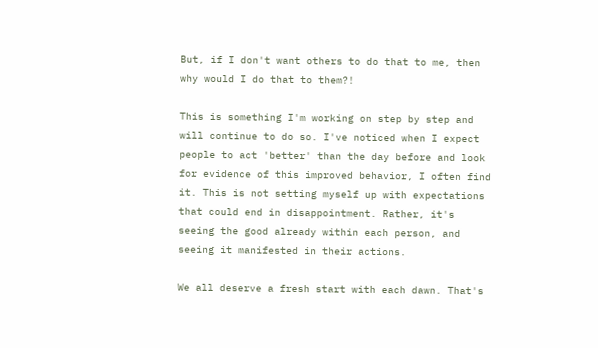But, if I don't want others to do that to me, then why would I do that to them?!

This is something I'm working on step by step and will continue to do so. I've noticed when I expect people to act 'better' than the day before and look for evidence of this improved behavior, I often find it. This is not setting myself up with expectations that could end in disappointment. Rather, it's seeing the good already within each person, and seeing it manifested in their actions.

We all deserve a fresh start with each dawn. That's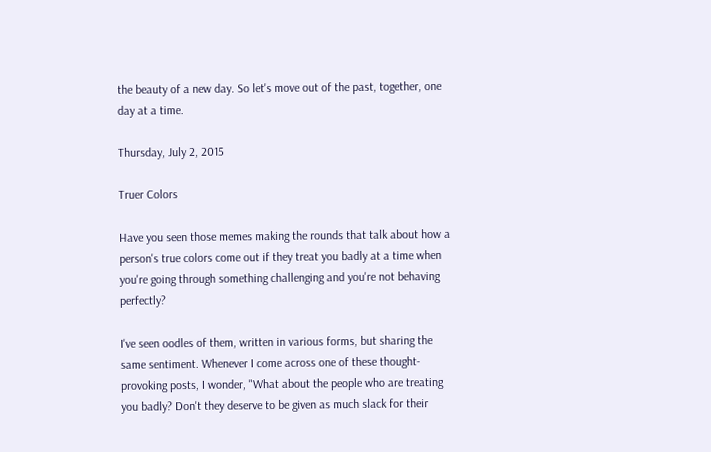the beauty of a new day. So let's move out of the past, together, one day at a time.

Thursday, July 2, 2015

Truer Colors

Have you seen those memes making the rounds that talk about how a person's true colors come out if they treat you badly at a time when you're going through something challenging and you're not behaving perfectly?

I've seen oodles of them, written in various forms, but sharing the same sentiment. Whenever I come across one of these thought-provoking posts, I wonder, "What about the people who are treating you badly? Don't they deserve to be given as much slack for their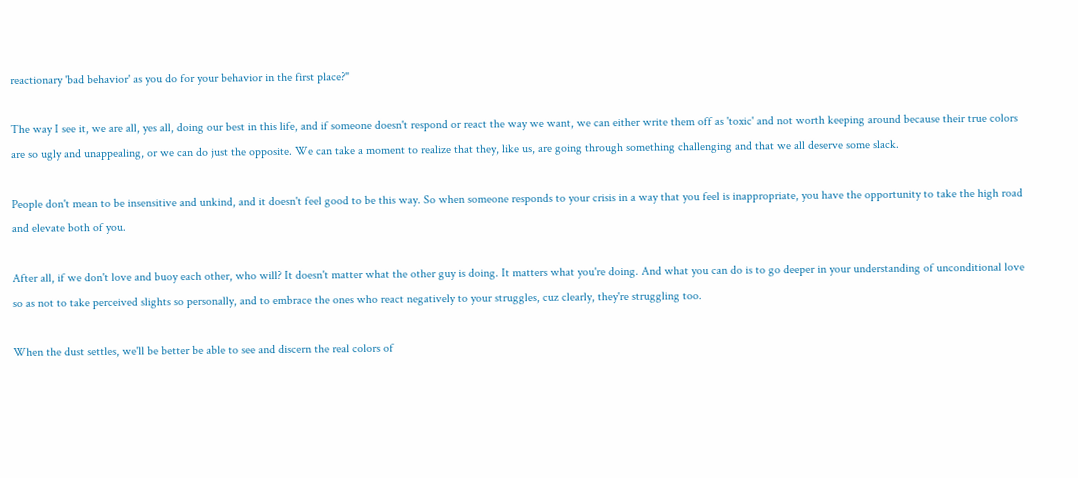reactionary 'bad behavior' as you do for your behavior in the first place?"

The way I see it, we are all, yes all, doing our best in this life, and if someone doesn't respond or react the way we want, we can either write them off as 'toxic' and not worth keeping around because their true colors are so ugly and unappealing, or we can do just the opposite. We can take a moment to realize that they, like us, are going through something challenging and that we all deserve some slack.

People don't mean to be insensitive and unkind, and it doesn't feel good to be this way. So when someone responds to your crisis in a way that you feel is inappropriate, you have the opportunity to take the high road and elevate both of you.

After all, if we don't love and buoy each other, who will? It doesn't matter what the other guy is doing. It matters what you're doing. And what you can do is to go deeper in your understanding of unconditional love so as not to take perceived slights so personally, and to embrace the ones who react negatively to your struggles, cuz clearly, they're struggling too.

When the dust settles, we'll be better be able to see and discern the real colors of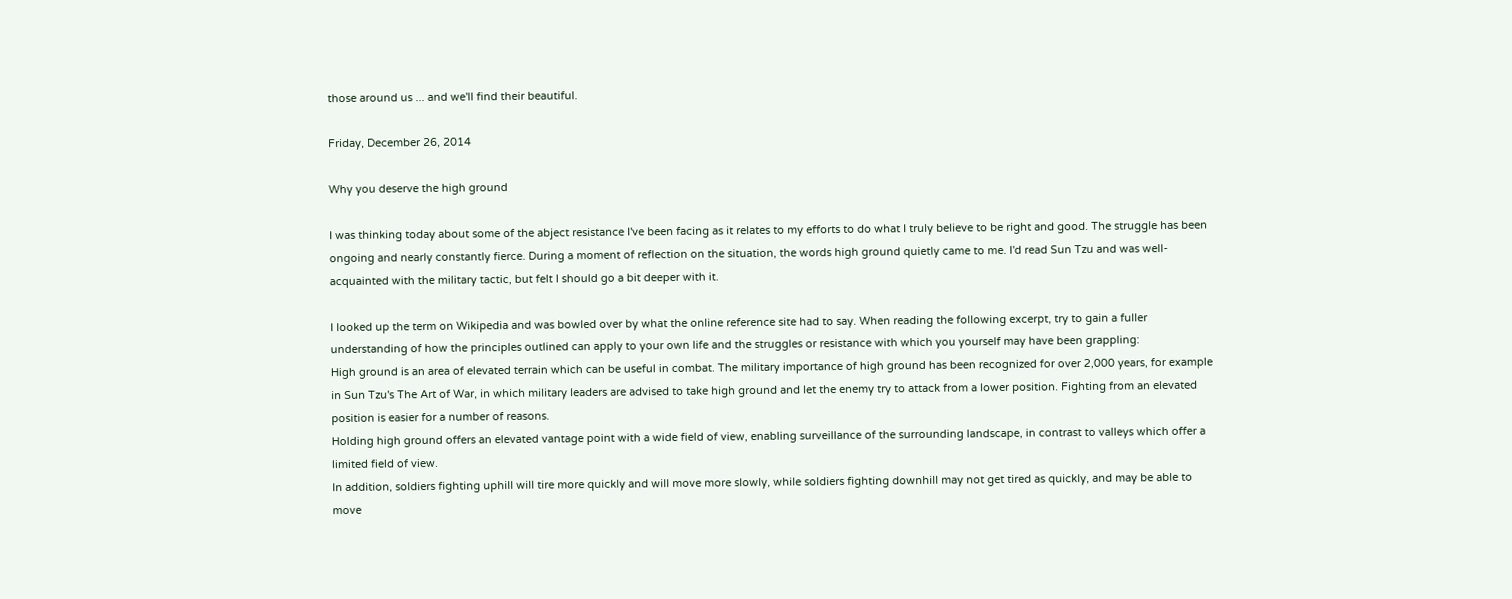those around us ... and we'll find their beautiful.

Friday, December 26, 2014

Why you deserve the high ground

I was thinking today about some of the abject resistance I've been facing as it relates to my efforts to do what I truly believe to be right and good. The struggle has been ongoing and nearly constantly fierce. During a moment of reflection on the situation, the words high ground quietly came to me. I'd read Sun Tzu and was well-acquainted with the military tactic, but felt I should go a bit deeper with it.

I looked up the term on Wikipedia and was bowled over by what the online reference site had to say. When reading the following excerpt, try to gain a fuller understanding of how the principles outlined can apply to your own life and the struggles or resistance with which you yourself may have been grappling:
High ground is an area of elevated terrain which can be useful in combat. The military importance of high ground has been recognized for over 2,000 years, for example in Sun Tzu's The Art of War, in which military leaders are advised to take high ground and let the enemy try to attack from a lower position. Fighting from an elevated position is easier for a number of reasons.
Holding high ground offers an elevated vantage point with a wide field of view, enabling surveillance of the surrounding landscape, in contrast to valleys which offer a limited field of view.
In addition, soldiers fighting uphill will tire more quickly and will move more slowly, while soldiers fighting downhill may not get tired as quickly, and may be able to move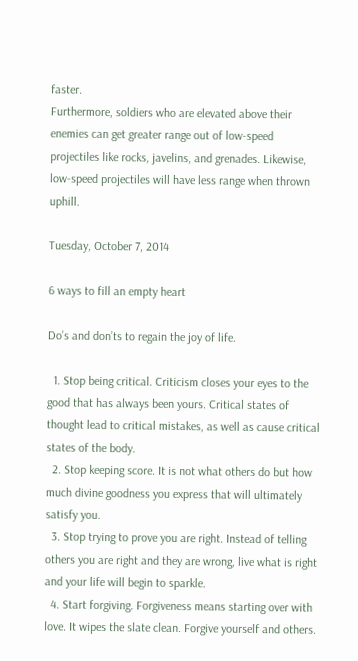faster.
Furthermore, soldiers who are elevated above their enemies can get greater range out of low-speed projectiles like rocks, javelins, and grenades. Likewise, low-speed projectiles will have less range when thrown uphill.

Tuesday, October 7, 2014

6 ways to fill an empty heart

Do’s and don’ts to regain the joy of life.

  1. Stop being critical. Criticism closes your eyes to the good that has always been yours. Critical states of thought lead to critical mistakes, as well as cause critical states of the body.
  2. Stop keeping score. It is not what others do but how much divine goodness you express that will ultimately satisfy you.
  3. Stop trying to prove you are right. Instead of telling others you are right and they are wrong, live what is right and your life will begin to sparkle.
  4. Start forgiving. Forgiveness means starting over with love. It wipes the slate clean. Forgive yourself and others.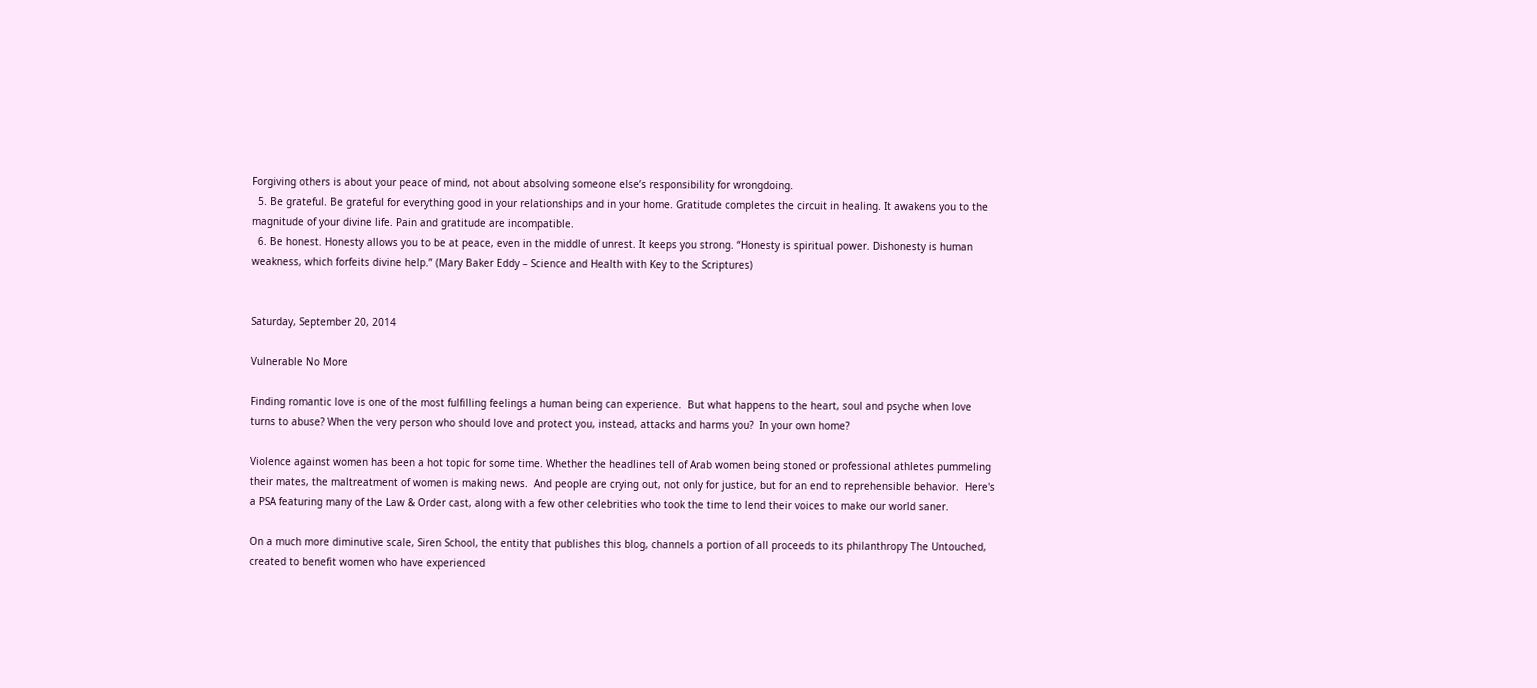Forgiving others is about your peace of mind, not about absolving someone else’s responsibility for wrongdoing.
  5. Be grateful. Be grateful for everything good in your relationships and in your home. Gratitude completes the circuit in healing. It awakens you to the magnitude of your divine life. Pain and gratitude are incompatible.
  6. Be honest. Honesty allows you to be at peace, even in the middle of unrest. It keeps you strong. “Honesty is spiritual power. Dishonesty is human weakness, which forfeits divine help.” (Mary Baker Eddy – Science and Health with Key to the Scriptures)


Saturday, September 20, 2014

Vulnerable No More

Finding romantic love is one of the most fulfilling feelings a human being can experience.  But what happens to the heart, soul and psyche when love turns to abuse? When the very person who should love and protect you, instead, attacks and harms you?  In your own home?

Violence against women has been a hot topic for some time. Whether the headlines tell of Arab women being stoned or professional athletes pummeling their mates, the maltreatment of women is making news.  And people are crying out, not only for justice, but for an end to reprehensible behavior.  Here's a PSA featuring many of the Law & Order cast, along with a few other celebrities who took the time to lend their voices to make our world saner.

On a much more diminutive scale, Siren School, the entity that publishes this blog, channels a portion of all proceeds to its philanthropy The Untouched, created to benefit women who have experienced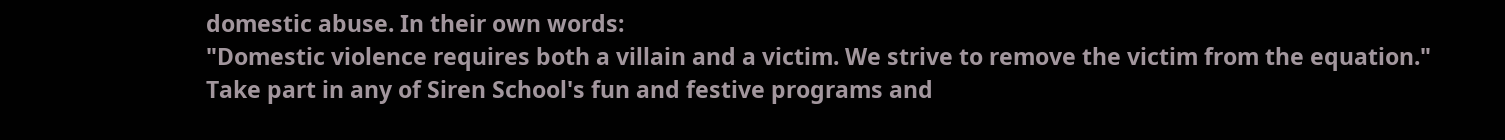domestic abuse. In their own words:
"Domestic violence requires both a villain and a victim. We strive to remove the victim from the equation."
Take part in any of Siren School's fun and festive programs and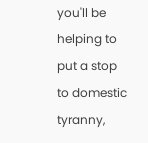you'll be helping to put a stop to domestic tyranny,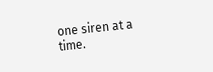one siren at a time.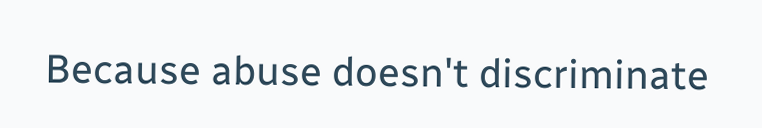Because abuse doesn't discriminate